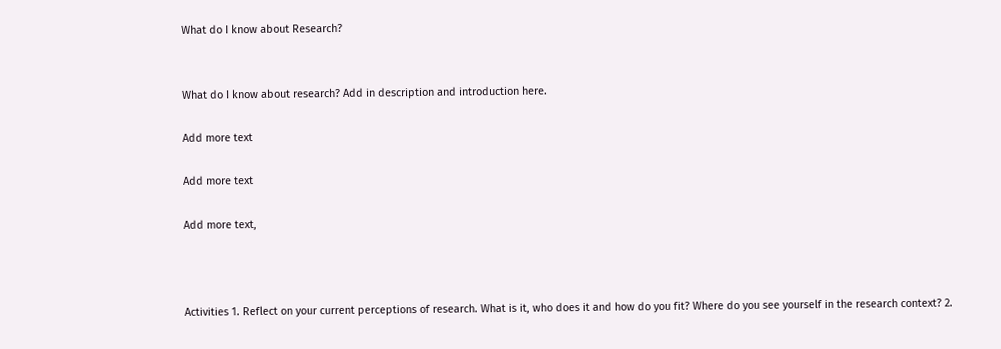What do I know about Research?


What do I know about research? Add in description and introduction here.

Add more text

Add more text

Add more text,



Activities 1. Reflect on your current perceptions of research. What is it, who does it and how do you fit? Where do you see yourself in the research context? 2.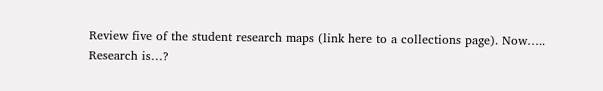Review five of the student research maps (link here to a collections page). Now…..
Research is…?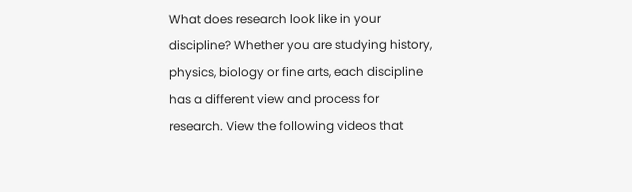What does research look like in your discipline? Whether you are studying history, physics, biology or fine arts, each discipline has a different view and process for research. View the following videos that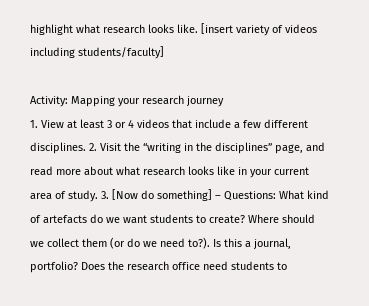highlight what research looks like. [insert variety of videos including students/faculty]

Activity: Mapping your research journey
1. View at least 3 or 4 videos that include a few different disciplines. 2. Visit the “writing in the disciplines” page, and read more about what research looks like in your current area of study. 3. [Now do something] – Questions: What kind of artefacts do we want students to create? Where should we collect them (or do we need to?). Is this a journal, portfolio? Does the research office need students to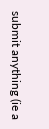submit anything (ie a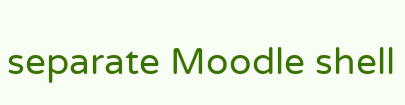separate Moodle shell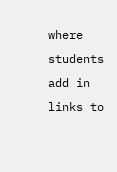where students add in links to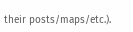their posts/maps/etc.).